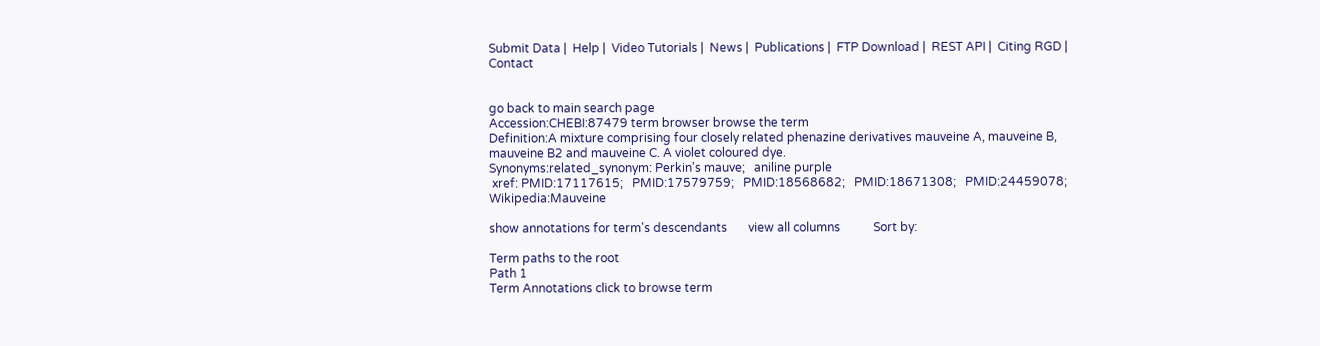Submit Data |  Help |  Video Tutorials |  News |  Publications |  FTP Download |  REST API |  Citing RGD |  Contact


go back to main search page
Accession:CHEBI:87479 term browser browse the term
Definition:A mixture comprising four closely related phenazine derivatives mauveine A, mauveine B, mauveine B2 and mauveine C. A violet coloured dye.
Synonyms:related_synonym: Perkin's mauve;   aniline purple
 xref: PMID:17117615;   PMID:17579759;   PMID:18568682;   PMID:18671308;   PMID:24459078;   Wikipedia:Mauveine

show annotations for term's descendants       view all columns           Sort by:

Term paths to the root
Path 1
Term Annotations click to browse term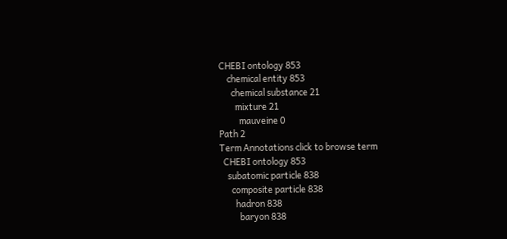CHEBI ontology 853
    chemical entity 853
      chemical substance 21
        mixture 21
          mauveine 0
Path 2
Term Annotations click to browse term
  CHEBI ontology 853
    subatomic particle 838
      composite particle 838
        hadron 838
          baryon 838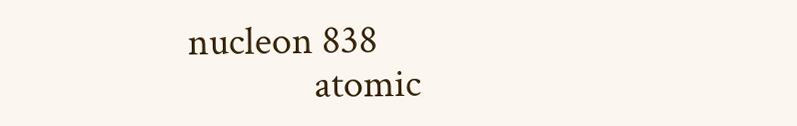nucleon 838
              atomic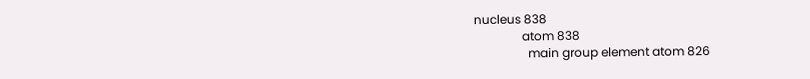nucleus 838
                atom 838
                  main group element atom 826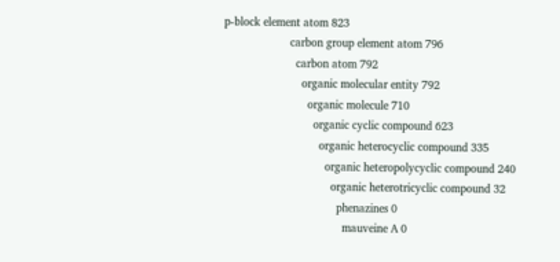p-block element atom 823
                      carbon group element atom 796
                        carbon atom 792
                          organic molecular entity 792
                            organic molecule 710
                              organic cyclic compound 623
                                organic heterocyclic compound 335
                                  organic heteropolycyclic compound 240
                                    organic heterotricyclic compound 32
                                      phenazines 0
                                        mauveine A 0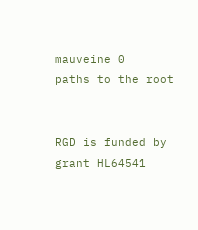mauveine 0
paths to the root


RGD is funded by grant HL64541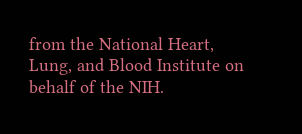from the National Heart, Lung, and Blood Institute on behalf of the NIH.